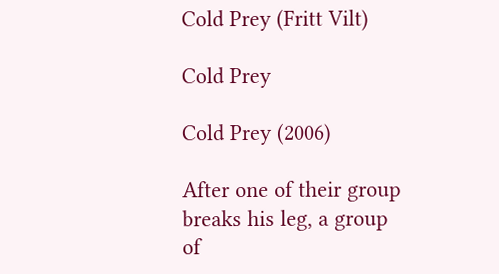Cold Prey (Fritt Vilt)

Cold Prey

Cold Prey (2006)

After one of their group breaks his leg, a group of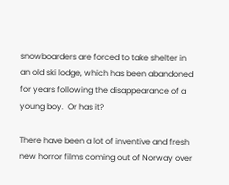snowboarders are forced to take shelter in an old ski lodge, which has been abandoned for years following the disappearance of a young boy.  Or has it?

There have been a lot of inventive and fresh new horror films coming out of Norway over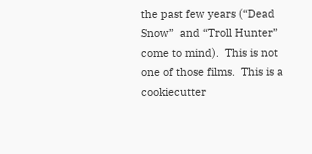the past few years (“Dead Snow”  and “Troll Hunter” come to mind).  This is not one of those films.  This is a cookiecutter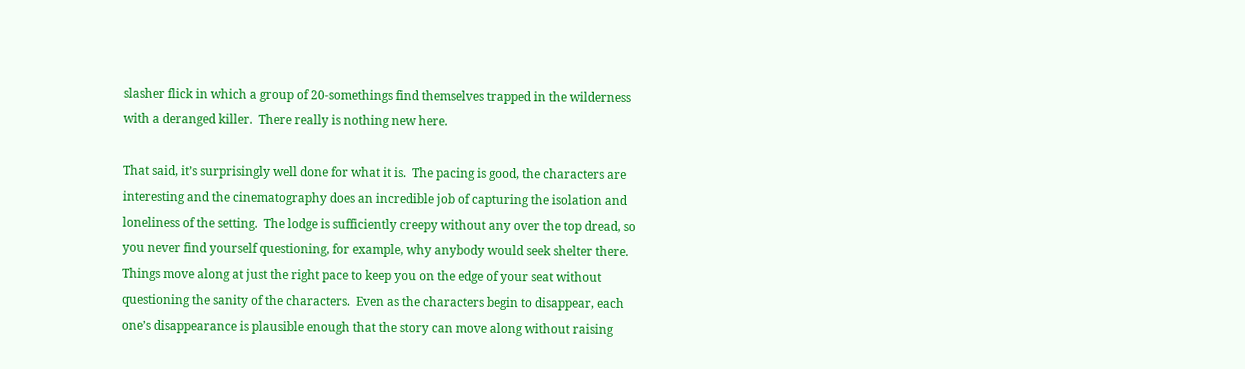slasher flick in which a group of 20-somethings find themselves trapped in the wilderness with a deranged killer.  There really is nothing new here.

That said, it’s surprisingly well done for what it is.  The pacing is good, the characters are interesting and the cinematography does an incredible job of capturing the isolation and loneliness of the setting.  The lodge is sufficiently creepy without any over the top dread, so you never find yourself questioning, for example, why anybody would seek shelter there.  Things move along at just the right pace to keep you on the edge of your seat without questioning the sanity of the characters.  Even as the characters begin to disappear, each one’s disappearance is plausible enough that the story can move along without raising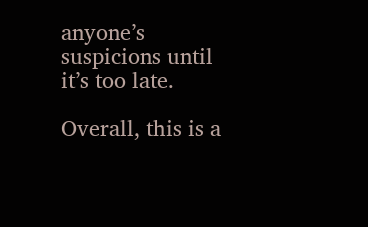anyone’s suspicions until it’s too late.

Overall, this is a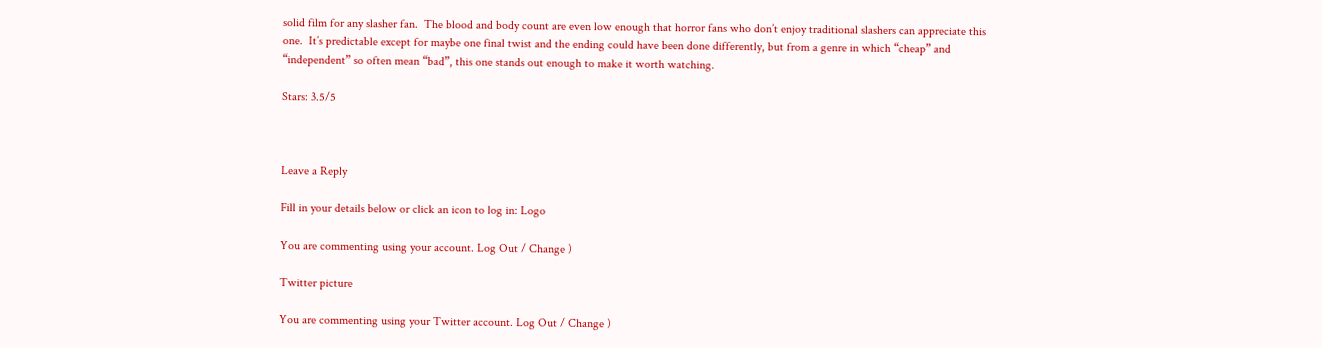solid film for any slasher fan.  The blood and body count are even low enough that horror fans who don’t enjoy traditional slashers can appreciate this one.  It’s predictable except for maybe one final twist and the ending could have been done differently, but from a genre in which “cheap” and “independent” so often mean “bad”, this one stands out enough to make it worth watching.

Stars: 3.5/5



Leave a Reply

Fill in your details below or click an icon to log in: Logo

You are commenting using your account. Log Out / Change )

Twitter picture

You are commenting using your Twitter account. Log Out / Change )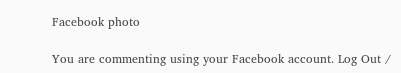Facebook photo

You are commenting using your Facebook account. Log Out /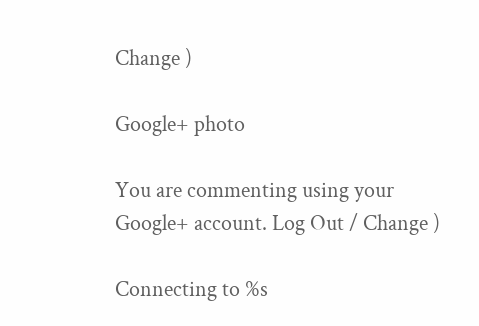Change )

Google+ photo

You are commenting using your Google+ account. Log Out / Change )

Connecting to %s